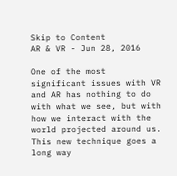Skip to Content
AR & VR - Jun 28, 2016

One of the most significant issues with VR and AR has nothing to do with what we see, but with how we interact with the world projected around us. This new technique goes a long way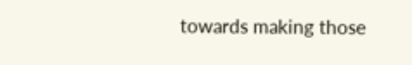towards making those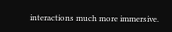interactions much more immersive.